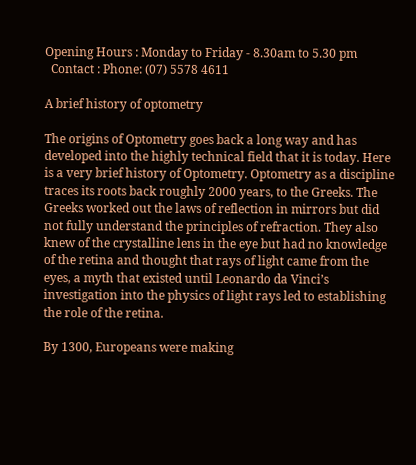Opening Hours : Monday to Friday - 8.30am to 5.30 pm
  Contact : Phone: (07) 5578 4611

A brief history of optometry

The origins of Optometry goes back a long way and has developed into the highly technical field that it is today. Here is a very brief history of Optometry. Optometry as a discipline traces its roots back roughly 2000 years, to the Greeks. The Greeks worked out the laws of reflection in mirrors but did not fully understand the principles of refraction. They also knew of the crystalline lens in the eye but had no knowledge of the retina and thought that rays of light came from the eyes, a myth that existed until Leonardo da Vinci’s investigation into the physics of light rays led to establishing the role of the retina.

By 1300, Europeans were making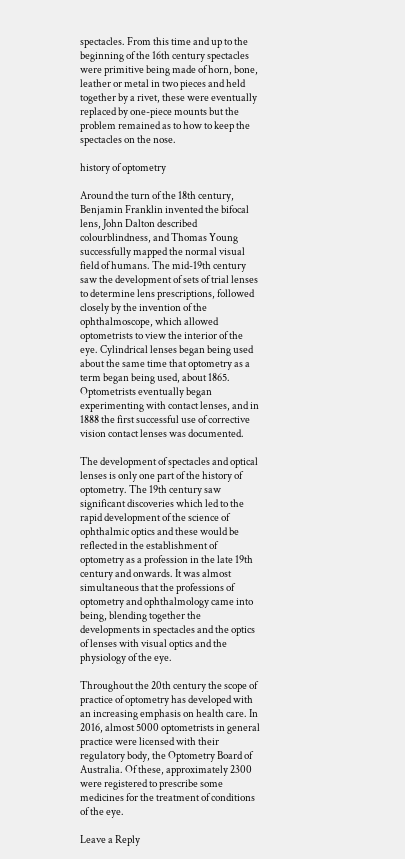spectacles. From this time and up to the beginning of the 16th century spectacles were primitive being made of horn, bone, leather or metal in two pieces and held together by a rivet, these were eventually replaced by one-piece mounts but the problem remained as to how to keep the spectacles on the nose.

history of optometry

Around the turn of the 18th century, Benjamin Franklin invented the bifocal lens, John Dalton described colourblindness, and Thomas Young successfully mapped the normal visual field of humans. The mid-19th century saw the development of sets of trial lenses to determine lens prescriptions, followed closely by the invention of the ophthalmoscope, which allowed optometrists to view the interior of the eye. Cylindrical lenses began being used about the same time that optometry as a term began being used, about 1865. Optometrists eventually began experimenting with contact lenses, and in 1888 the first successful use of corrective vision contact lenses was documented.

The development of spectacles and optical lenses is only one part of the history of optometry. The 19th century saw significant discoveries which led to the rapid development of the science of ophthalmic optics and these would be reflected in the establishment of optometry as a profession in the late 19th century and onwards. It was almost simultaneous that the professions of optometry and ophthalmology came into being, blending together the developments in spectacles and the optics of lenses with visual optics and the physiology of the eye.

Throughout the 20th century the scope of practice of optometry has developed with an increasing emphasis on health care. In 2016, almost 5000 optometrists in general practice were licensed with their regulatory body, the Optometry Board of Australia. Of these, approximately 2300 were registered to prescribe some medicines for the treatment of conditions of the eye.

Leave a Reply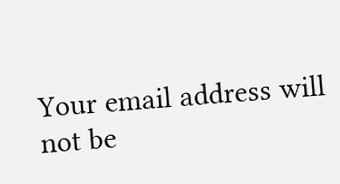Your email address will not be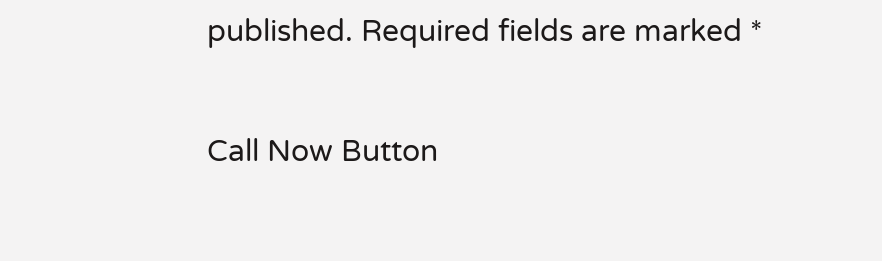published. Required fields are marked *

Call Now Button